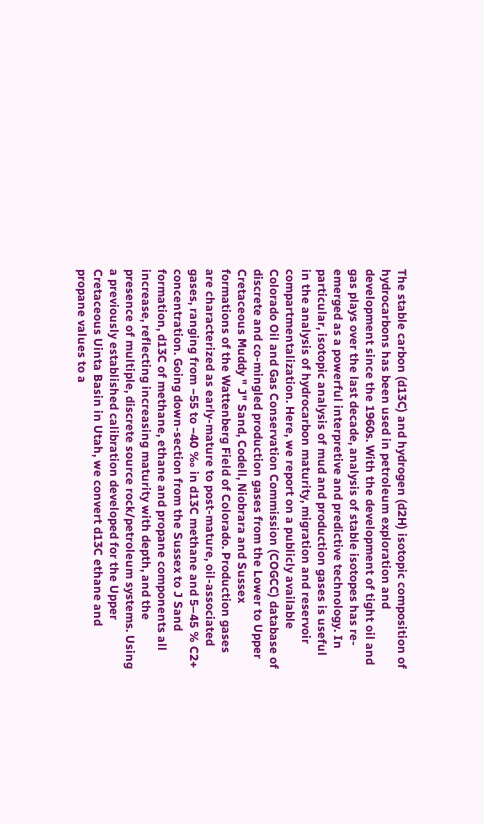The stable carbon (d13C) and hydrogen (d2H) isotopic composition of hydrocarbons has been used in petroleum exploration and development since the 1960s. With the development of tight oil and gas plays over the last decade, analysis of stable isotopes has re-emerged as a powerful interpretive and predictive technology. In particular, isotopic analysis of mud and production gases is useful in the analysis of hydrocarbon maturity, migration and reservoir compartmentalization. Here, we report on a publicly available Colorado Oil and Gas Conservation Commission (COGCC) database of discrete and co-mingled production gases from the Lower to Upper Cretaceous Muddy " J" Sand, Codell, Niobrara and Sussex formations of the Wattenberg Field of Colorado. Production gases are characterized as early-mature to post-mature, oil-associated gases, ranging from −55 to −40 ‰ in d13C methane and 5–45 % C2+ concentration. Going down-section from the Sussex to J Sand formation, d13C of methane, ethane and propane components all increase, reflecting increasing maturity with depth, and the presence of multiple, discrete source rock/petroleum systems. Using a previously established calibration developed for the Upper Cretaceous Uinta Basin in Utah, we convert d13C ethane and propane values to a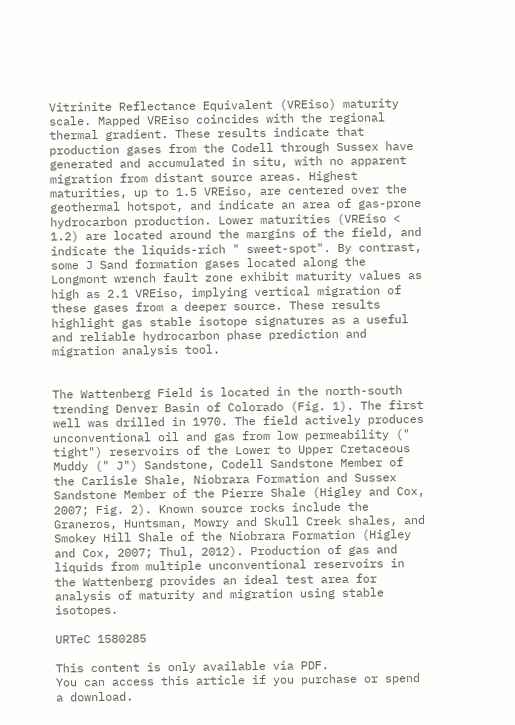Vitrinite Reflectance Equivalent (VREiso) maturity scale. Mapped VREiso coincides with the regional thermal gradient. These results indicate that production gases from the Codell through Sussex have generated and accumulated in situ, with no apparent migration from distant source areas. Highest maturities, up to 1.5 VREiso, are centered over the geothermal hotspot, and indicate an area of gas-prone hydrocarbon production. Lower maturities (VREiso < 1.2) are located around the margins of the field, and indicate the liquids-rich " sweet-spot". By contrast, some J Sand formation gases located along the Longmont wrench fault zone exhibit maturity values as high as 2.1 VREiso, implying vertical migration of these gases from a deeper source. These results highlight gas stable isotope signatures as a useful and reliable hydrocarbon phase prediction and migration analysis tool.


The Wattenberg Field is located in the north-south trending Denver Basin of Colorado (Fig. 1). The first well was drilled in 1970. The field actively produces unconventional oil and gas from low permeability (" tight") reservoirs of the Lower to Upper Cretaceous Muddy (" J") Sandstone, Codell Sandstone Member of the Carlisle Shale, Niobrara Formation and Sussex Sandstone Member of the Pierre Shale (Higley and Cox, 2007; Fig. 2). Known source rocks include the Graneros, Huntsman, Mowry and Skull Creek shales, and Smokey Hill Shale of the Niobrara Formation (Higley and Cox, 2007; Thul, 2012). Production of gas and liquids from multiple unconventional reservoirs in the Wattenberg provides an ideal test area for analysis of maturity and migration using stable isotopes.

URTeC 1580285

This content is only available via PDF.
You can access this article if you purchase or spend a download.